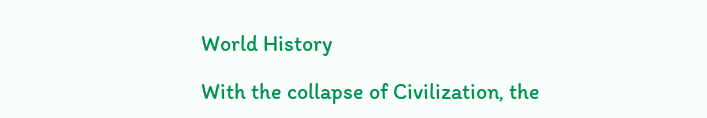World History

With the collapse of Civilization, the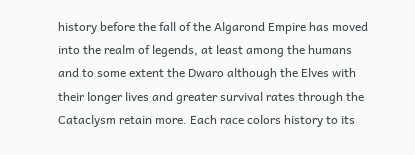history before the fall of the Algarond Empire has moved into the realm of legends, at least among the humans and to some extent the Dwaro although the Elves with their longer lives and greater survival rates through the Cataclysm retain more. Each race colors history to its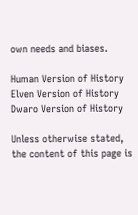own needs and biases.

Human Version of History
Elven Version of History
Dwaro Version of History

Unless otherwise stated, the content of this page is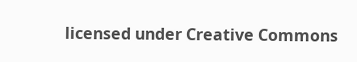licensed under Creative Commons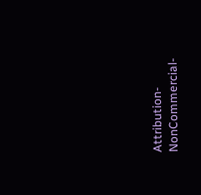Attribution-NonCommercial-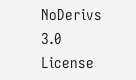NoDerivs 3.0 License